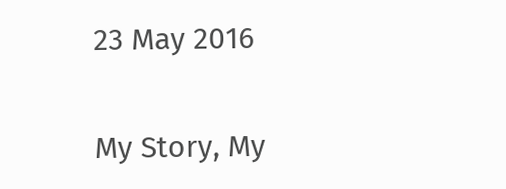23 May 2016

My Story, My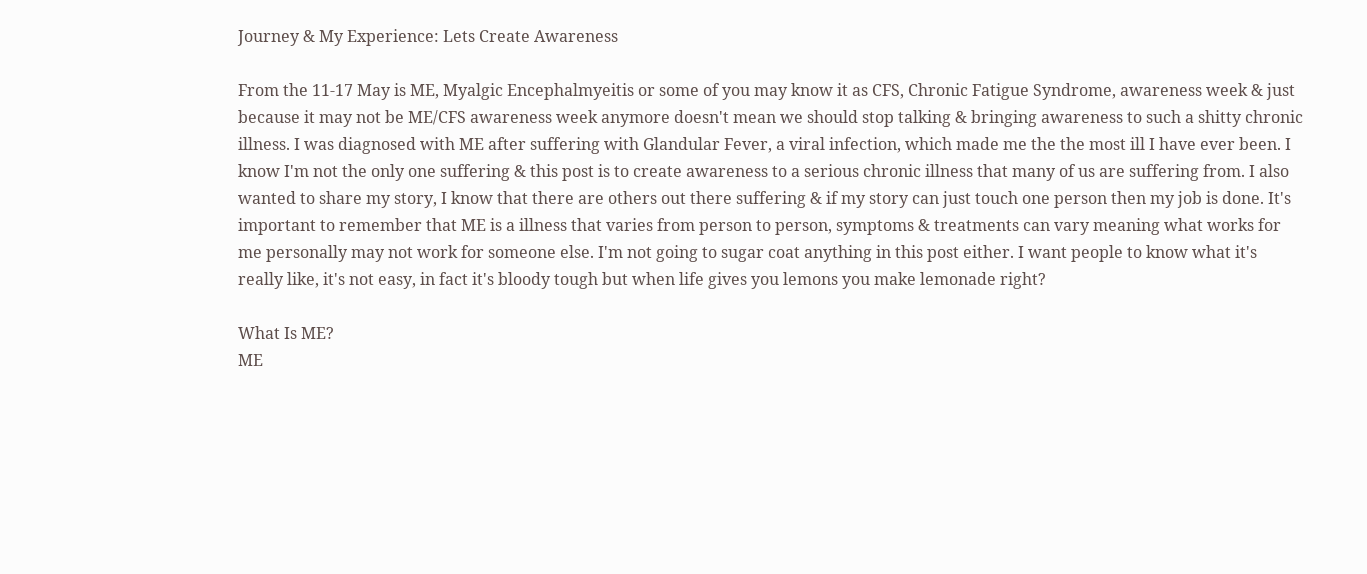Journey & My Experience: Lets Create Awareness

From the 11-17 May is ME, Myalgic Encephalmyeitis or some of you may know it as CFS, Chronic Fatigue Syndrome, awareness week & just because it may not be ME/CFS awareness week anymore doesn't mean we should stop talking & bringing awareness to such a shitty chronic illness. I was diagnosed with ME after suffering with Glandular Fever, a viral infection, which made me the the most ill I have ever been. I know I'm not the only one suffering & this post is to create awareness to a serious chronic illness that many of us are suffering from. I also wanted to share my story, I know that there are others out there suffering & if my story can just touch one person then my job is done. It's important to remember that ME is a illness that varies from person to person, symptoms & treatments can vary meaning what works for me personally may not work for someone else. I'm not going to sugar coat anything in this post either. I want people to know what it's really like, it's not easy, in fact it's bloody tough but when life gives you lemons you make lemonade right?

What Is ME?
ME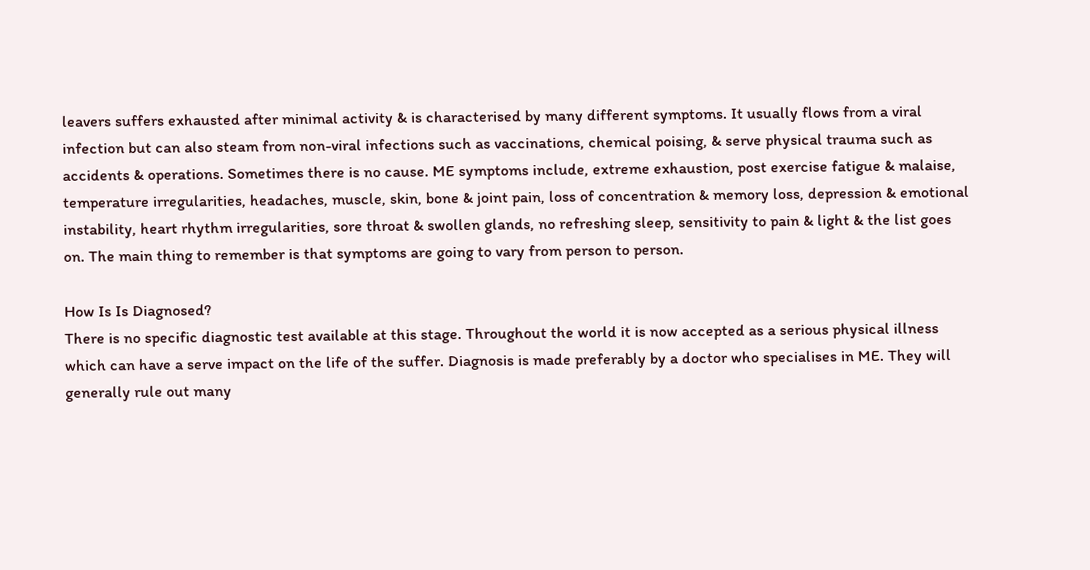leavers suffers exhausted after minimal activity & is characterised by many different symptoms. It usually flows from a viral infection but can also steam from non-viral infections such as vaccinations, chemical poising, & serve physical trauma such as accidents & operations. Sometimes there is no cause. ME symptoms include, extreme exhaustion, post exercise fatigue & malaise, temperature irregularities, headaches, muscle, skin, bone & joint pain, loss of concentration & memory loss, depression & emotional instability, heart rhythm irregularities, sore throat & swollen glands, no refreshing sleep, sensitivity to pain & light & the list goes on. The main thing to remember is that symptoms are going to vary from person to person.

How Is Is Diagnosed?
There is no specific diagnostic test available at this stage. Throughout the world it is now accepted as a serious physical illness which can have a serve impact on the life of the suffer. Diagnosis is made preferably by a doctor who specialises in ME. They will generally rule out many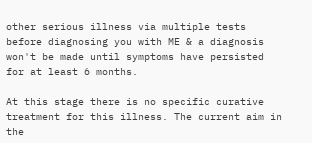other serious illness via multiple tests before diagnosing you with ME & a diagnosis won't be made until symptoms have persisted for at least 6 months.

At this stage there is no specific curative treatment for this illness. The current aim in the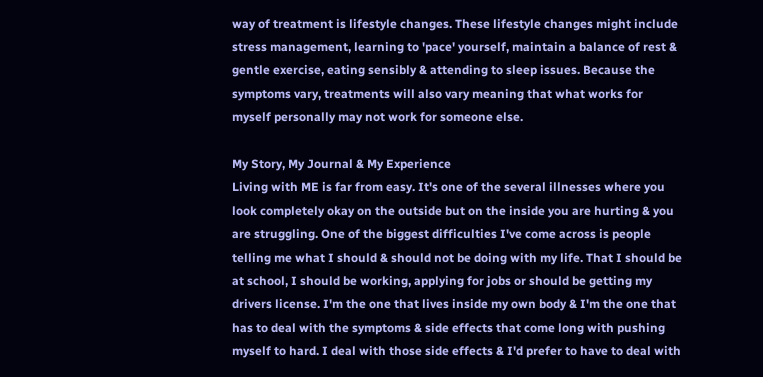way of treatment is lifestyle changes. These lifestyle changes might include stress management, learning to 'pace' yourself, maintain a balance of rest & gentle exercise, eating sensibly & attending to sleep issues. Because the symptoms vary, treatments will also vary meaning that what works for myself personally may not work for someone else.

My Story, My Journal & My Experience
Living with ME is far from easy. It's one of the several illnesses where you look completely okay on the outside but on the inside you are hurting & you are struggling. One of the biggest difficulties I've come across is people telling me what I should & should not be doing with my life. That I should be at school, I should be working, applying for jobs or should be getting my drivers license. I'm the one that lives inside my own body & I'm the one that has to deal with the symptoms & side effects that come long with pushing myself to hard. I deal with those side effects & I'd prefer to have to deal with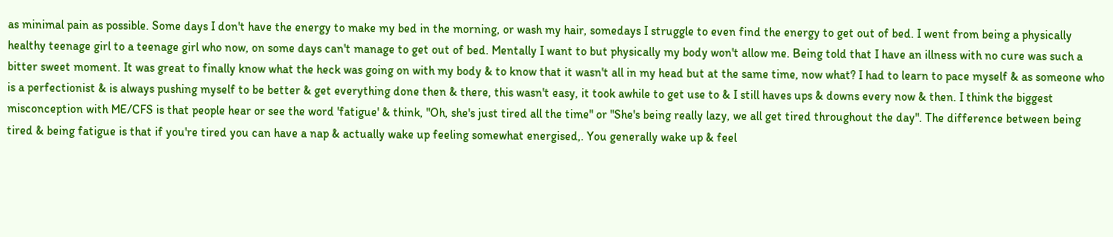as minimal pain as possible. Some days I don't have the energy to make my bed in the morning, or wash my hair, somedays I struggle to even find the energy to get out of bed. I went from being a physically healthy teenage girl to a teenage girl who now, on some days can't manage to get out of bed. Mentally I want to but physically my body won't allow me. Being told that I have an illness with no cure was such a bitter sweet moment. It was great to finally know what the heck was going on with my body & to know that it wasn't all in my head but at the same time, now what? I had to learn to pace myself & as someone who is a perfectionist & is always pushing myself to be better & get everything done then & there, this wasn't easy, it took awhile to get use to & I still haves ups & downs every now & then. I think the biggest misconception with ME/CFS is that people hear or see the word 'fatigue' & think, "Oh, she's just tired all the time" or "She's being really lazy, we all get tired throughout the day". The difference between being tired & being fatigue is that if you're tired you can have a nap & actually wake up feeling somewhat energised,. You generally wake up & feel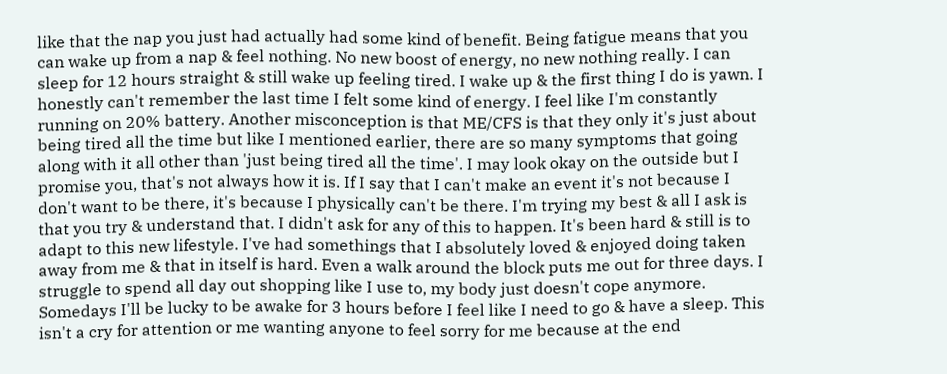like that the nap you just had actually had some kind of benefit. Being fatigue means that you can wake up from a nap & feel nothing. No new boost of energy, no new nothing really. I can sleep for 12 hours straight & still wake up feeling tired. I wake up & the first thing I do is yawn. I honestly can't remember the last time I felt some kind of energy. I feel like I'm constantly running on 20% battery. Another misconception is that ME/CFS is that they only it's just about being tired all the time but like I mentioned earlier, there are so many symptoms that going along with it all other than 'just being tired all the time'. I may look okay on the outside but I promise you, that's not always how it is. If I say that I can't make an event it's not because I don't want to be there, it's because I physically can't be there. I'm trying my best & all I ask is that you try & understand that. I didn't ask for any of this to happen. It's been hard & still is to adapt to this new lifestyle. I've had somethings that I absolutely loved & enjoyed doing taken away from me & that in itself is hard. Even a walk around the block puts me out for three days. I struggle to spend all day out shopping like I use to, my body just doesn't cope anymore. Somedays I'll be lucky to be awake for 3 hours before I feel like I need to go & have a sleep. This isn't a cry for attention or me wanting anyone to feel sorry for me because at the end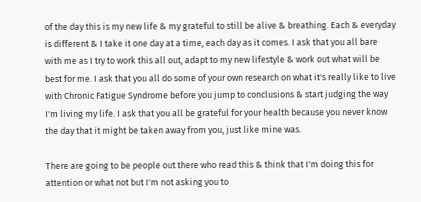of the day this is my new life & my grateful to still be alive & breathing. Each & everyday is different & I take it one day at a time, each day as it comes. I ask that you all bare with me as I try to work this all out, adapt to my new lifestyle & work out what will be best for me. I ask that you all do some of your own research on what it's really like to live with Chronic Fatigue Syndrome before you jump to conclusions & start judging the way I'm living my life. I ask that you all be grateful for your health because you never know the day that it might be taken away from you, just like mine was.

There are going to be people out there who read this & think that I'm doing this for attention or what not but I'm not asking you to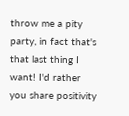throw me a pity party, in fact that's that last thing I want! I'd rather you share positivity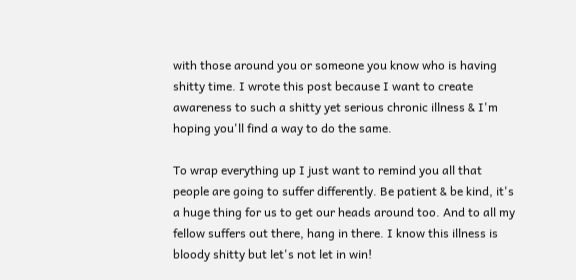with those around you or someone you know who is having shitty time. I wrote this post because I want to create awareness to such a shitty yet serious chronic illness & I'm hoping you'll find a way to do the same.

To wrap everything up I just want to remind you all that people are going to suffer differently. Be patient & be kind, it's a huge thing for us to get our heads around too. And to all my fellow suffers out there, hang in there. I know this illness is bloody shitty but let's not let in win!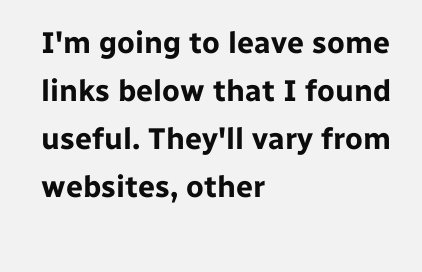I'm going to leave some links below that I found useful. They'll vary from websites, other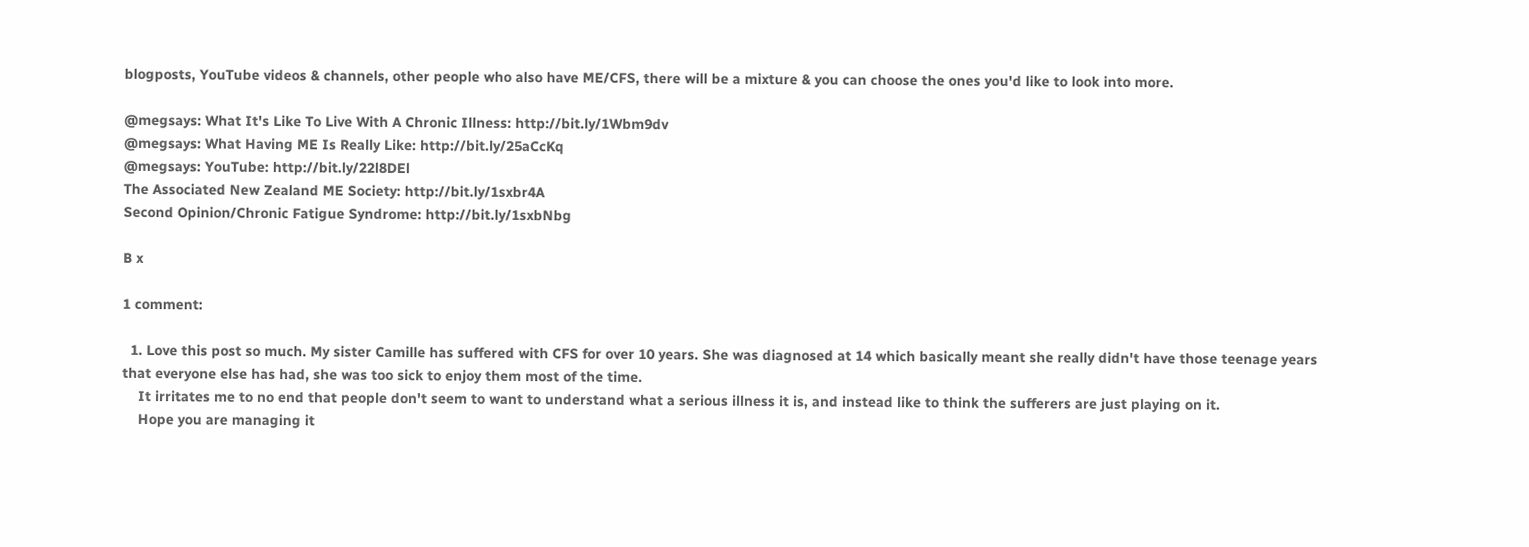blogposts, YouTube videos & channels, other people who also have ME/CFS, there will be a mixture & you can choose the ones you'd like to look into more.

@megsays: What It's Like To Live With A Chronic Illness: http://bit.ly/1Wbm9dv
@megsays: What Having ME Is Really Like: http://bit.ly/25aCcKq
@megsays: YouTube: http://bit.ly/22l8DEl
The Associated New Zealand ME Society: http://bit.ly/1sxbr4A
Second Opinion/Chronic Fatigue Syndrome: http://bit.ly/1sxbNbg

B x

1 comment:

  1. Love this post so much. My sister Camille has suffered with CFS for over 10 years. She was diagnosed at 14 which basically meant she really didn't have those teenage years that everyone else has had, she was too sick to enjoy them most of the time.
    It irritates me to no end that people don't seem to want to understand what a serious illness it is, and instead like to think the sufferers are just playing on it.
    Hope you are managing it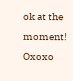ok at the moment! Oxoxo